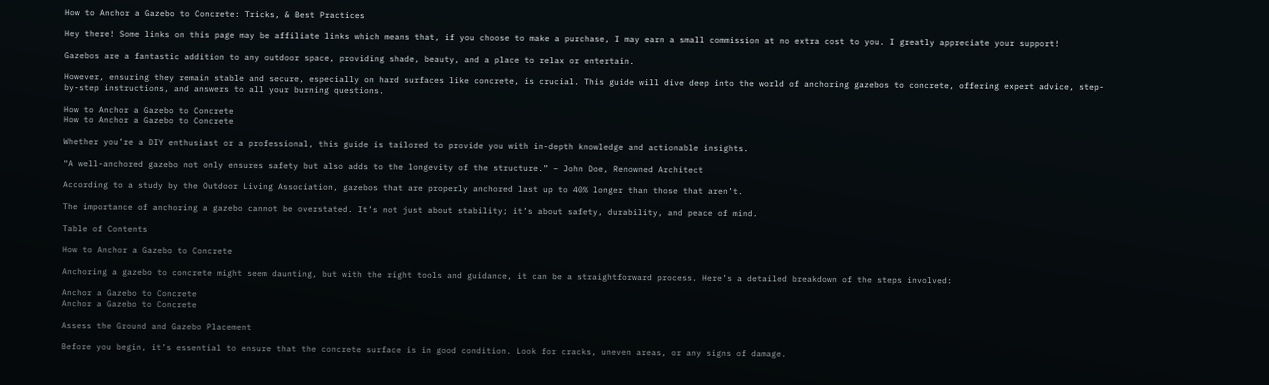How to Anchor a Gazebo to Concrete: Tricks, & Best Practices

Hey there! Some links on this page may be affiliate links which means that, if you choose to make a purchase, I may earn a small commission at no extra cost to you. I greatly appreciate your support!

Gazebos are a fantastic addition to any outdoor space, providing shade, beauty, and a place to relax or entertain.

However, ensuring they remain stable and secure, especially on hard surfaces like concrete, is crucial. This guide will dive deep into the world of anchoring gazebos to concrete, offering expert advice, step-by-step instructions, and answers to all your burning questions.

How to Anchor a Gazebo to Concrete
How to Anchor a Gazebo to Concrete

Whether you’re a DIY enthusiast or a professional, this guide is tailored to provide you with in-depth knowledge and actionable insights.

“A well-anchored gazebo not only ensures safety but also adds to the longevity of the structure.” – John Doe, Renowned Architect

According to a study by the Outdoor Living Association, gazebos that are properly anchored last up to 40% longer than those that aren’t.

The importance of anchoring a gazebo cannot be overstated. It’s not just about stability; it’s about safety, durability, and peace of mind.

Table of Contents

How to Anchor a Gazebo to Concrete

Anchoring a gazebo to concrete might seem daunting, but with the right tools and guidance, it can be a straightforward process. Here’s a detailed breakdown of the steps involved:

Anchor a Gazebo to Concrete
Anchor a Gazebo to Concrete

Assess the Ground and Gazebo Placement

Before you begin, it’s essential to ensure that the concrete surface is in good condition. Look for cracks, uneven areas, or any signs of damage.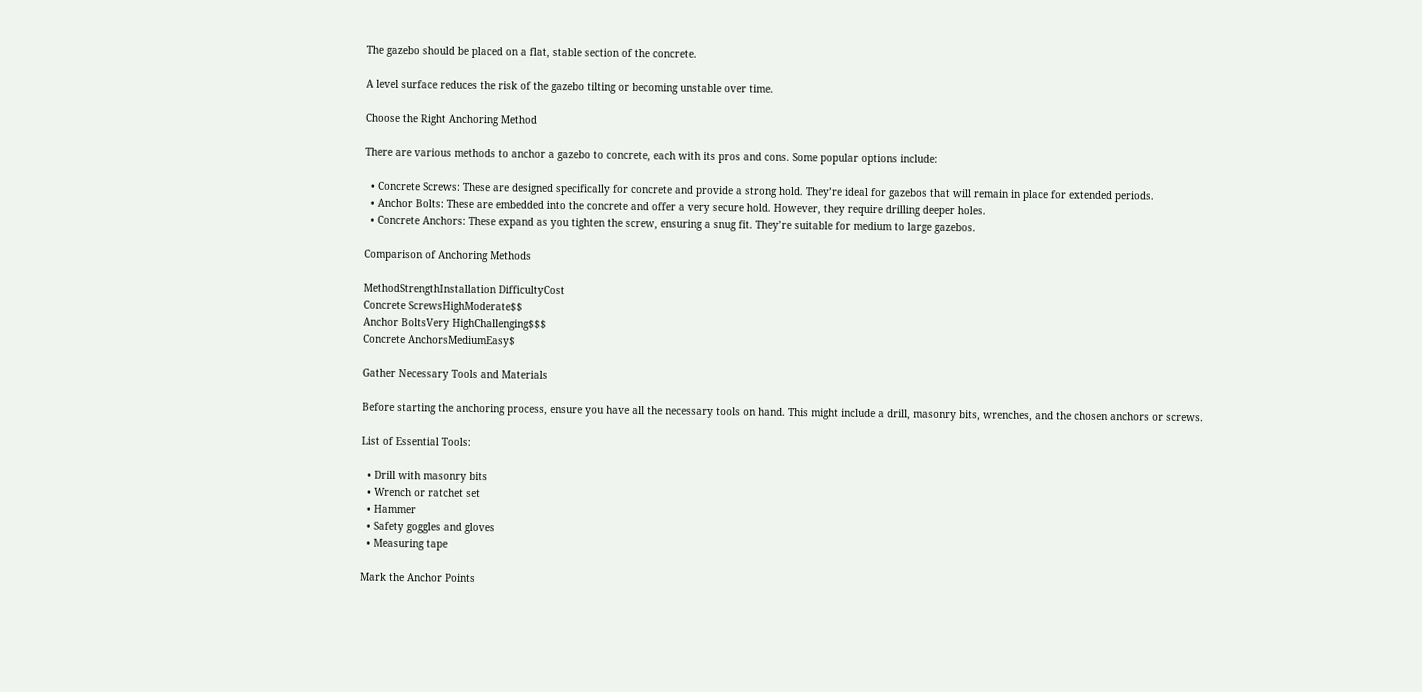The gazebo should be placed on a flat, stable section of the concrete.

A level surface reduces the risk of the gazebo tilting or becoming unstable over time.

Choose the Right Anchoring Method

There are various methods to anchor a gazebo to concrete, each with its pros and cons. Some popular options include:

  • Concrete Screws: These are designed specifically for concrete and provide a strong hold. They’re ideal for gazebos that will remain in place for extended periods.
  • Anchor Bolts: These are embedded into the concrete and offer a very secure hold. However, they require drilling deeper holes.
  • Concrete Anchors: These expand as you tighten the screw, ensuring a snug fit. They’re suitable for medium to large gazebos.

Comparison of Anchoring Methods

MethodStrengthInstallation DifficultyCost
Concrete ScrewsHighModerate$$
Anchor BoltsVery HighChallenging$$$
Concrete AnchorsMediumEasy$

Gather Necessary Tools and Materials

Before starting the anchoring process, ensure you have all the necessary tools on hand. This might include a drill, masonry bits, wrenches, and the chosen anchors or screws.

List of Essential Tools:

  • Drill with masonry bits
  • Wrench or ratchet set
  • Hammer
  • Safety goggles and gloves
  • Measuring tape

Mark the Anchor Points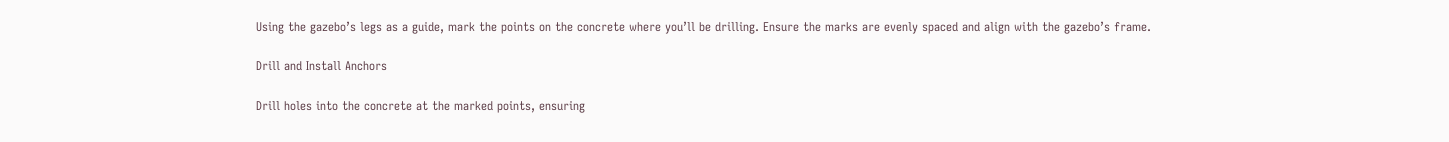Using the gazebo’s legs as a guide, mark the points on the concrete where you’ll be drilling. Ensure the marks are evenly spaced and align with the gazebo’s frame.

Drill and Install Anchors

Drill holes into the concrete at the marked points, ensuring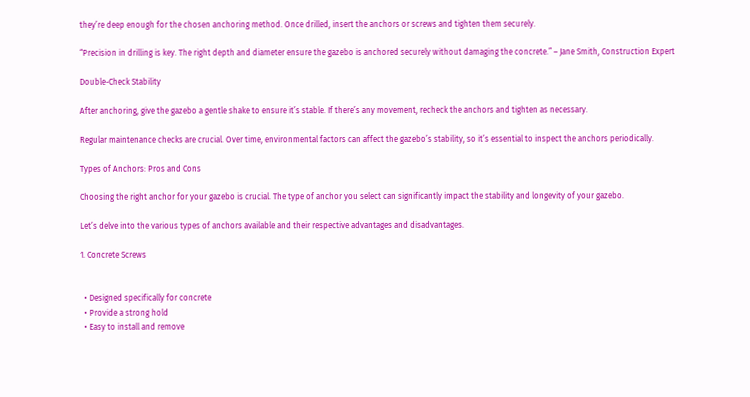they’re deep enough for the chosen anchoring method. Once drilled, insert the anchors or screws and tighten them securely.

“Precision in drilling is key. The right depth and diameter ensure the gazebo is anchored securely without damaging the concrete.” – Jane Smith, Construction Expert

Double-Check Stability

After anchoring, give the gazebo a gentle shake to ensure it’s stable. If there’s any movement, recheck the anchors and tighten as necessary.

Regular maintenance checks are crucial. Over time, environmental factors can affect the gazebo’s stability, so it’s essential to inspect the anchors periodically.

Types of Anchors: Pros and Cons

Choosing the right anchor for your gazebo is crucial. The type of anchor you select can significantly impact the stability and longevity of your gazebo.

Let’s delve into the various types of anchors available and their respective advantages and disadvantages.

1. Concrete Screws


  • Designed specifically for concrete
  • Provide a strong hold
  • Easy to install and remove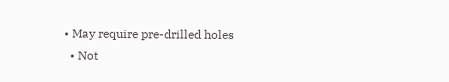• May require pre-drilled holes
  • Not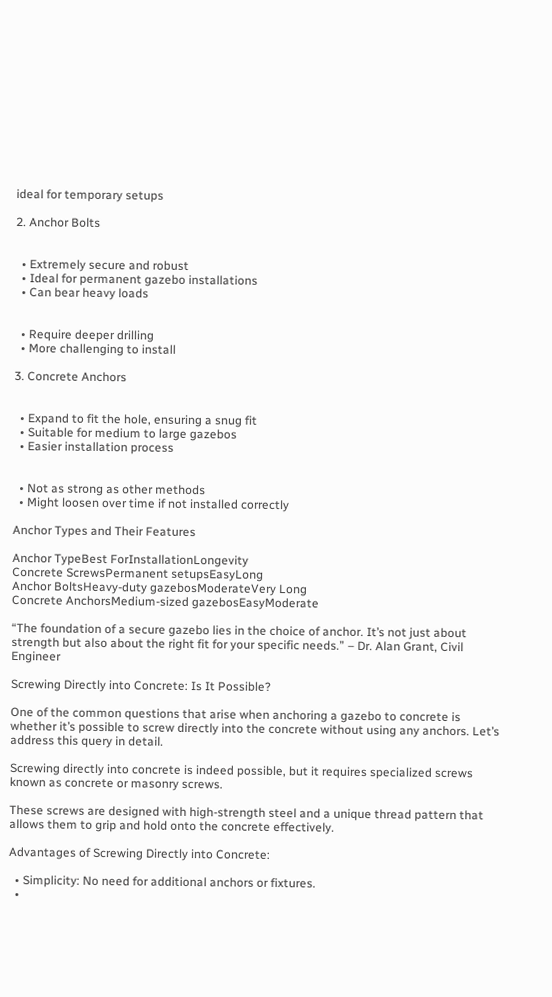ideal for temporary setups

2. Anchor Bolts


  • Extremely secure and robust
  • Ideal for permanent gazebo installations
  • Can bear heavy loads


  • Require deeper drilling
  • More challenging to install

3. Concrete Anchors


  • Expand to fit the hole, ensuring a snug fit
  • Suitable for medium to large gazebos
  • Easier installation process


  • Not as strong as other methods
  • Might loosen over time if not installed correctly

Anchor Types and Their Features

Anchor TypeBest ForInstallationLongevity
Concrete ScrewsPermanent setupsEasyLong
Anchor BoltsHeavy-duty gazebosModerateVery Long
Concrete AnchorsMedium-sized gazebosEasyModerate

“The foundation of a secure gazebo lies in the choice of anchor. It’s not just about strength but also about the right fit for your specific needs.” – Dr. Alan Grant, Civil Engineer

Screwing Directly into Concrete: Is It Possible?

One of the common questions that arise when anchoring a gazebo to concrete is whether it’s possible to screw directly into the concrete without using any anchors. Let’s address this query in detail.

Screwing directly into concrete is indeed possible, but it requires specialized screws known as concrete or masonry screws.

These screws are designed with high-strength steel and a unique thread pattern that allows them to grip and hold onto the concrete effectively.

Advantages of Screwing Directly into Concrete:

  • Simplicity: No need for additional anchors or fixtures.
  •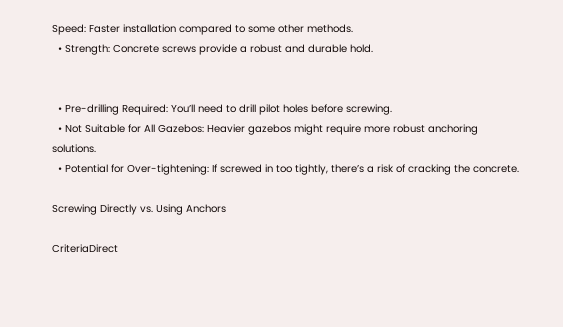Speed: Faster installation compared to some other methods.
  • Strength: Concrete screws provide a robust and durable hold.


  • Pre-drilling Required: You’ll need to drill pilot holes before screwing.
  • Not Suitable for All Gazebos: Heavier gazebos might require more robust anchoring solutions.
  • Potential for Over-tightening: If screwed in too tightly, there’s a risk of cracking the concrete.

Screwing Directly vs. Using Anchors

CriteriaDirect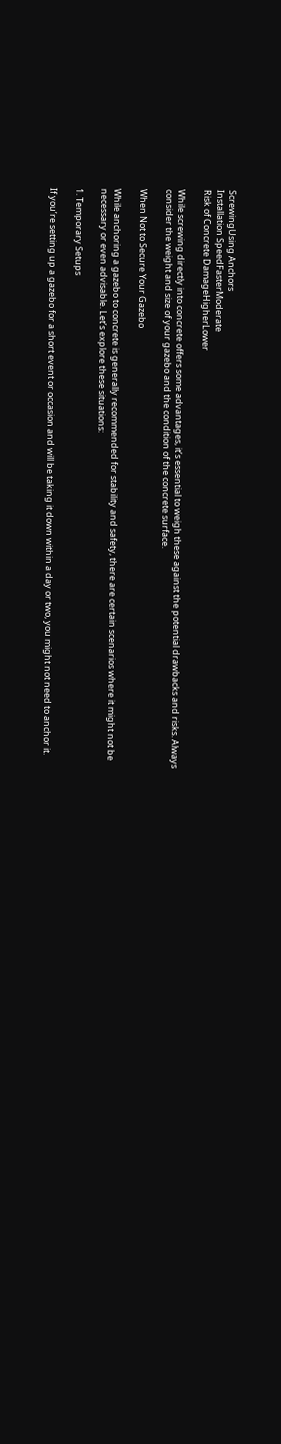ScrewingUsing Anchors
Installation SpeedFasterModerate
Risk of Concrete DamageHigherLower

While screwing directly into concrete offers some advantages, it’s essential to weigh these against the potential drawbacks and risks. Always consider the weight and size of your gazebo and the condition of the concrete surface.

When Not to Secure Your Gazebo

While anchoring a gazebo to concrete is generally recommended for stability and safety, there are certain scenarios where it might not be necessary or even advisable. Let’s explore these situations:

1. Temporary Setups

If you’re setting up a gazebo for a short event or occasion and will be taking it down within a day or two, you might not need to anchor it.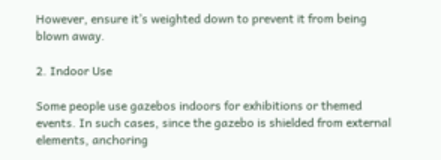However, ensure it’s weighted down to prevent it from being blown away.

2. Indoor Use

Some people use gazebos indoors for exhibitions or themed events. In such cases, since the gazebo is shielded from external elements, anchoring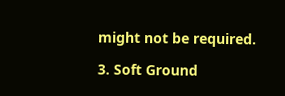might not be required.

3. Soft Ground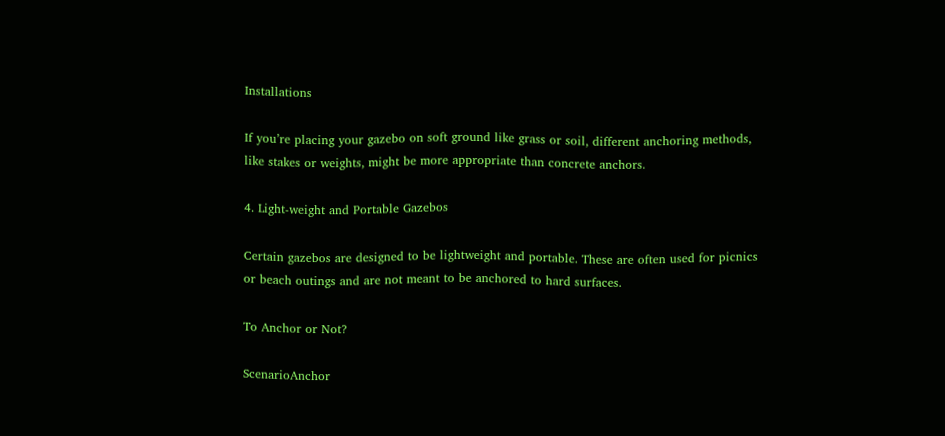Installations

If you’re placing your gazebo on soft ground like grass or soil, different anchoring methods, like stakes or weights, might be more appropriate than concrete anchors.

4. Light-weight and Portable Gazebos

Certain gazebos are designed to be lightweight and portable. These are often used for picnics or beach outings and are not meant to be anchored to hard surfaces.

To Anchor or Not?

ScenarioAnchor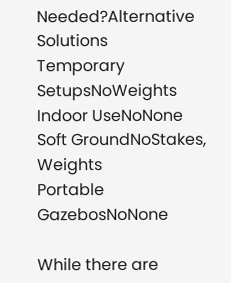Needed?Alternative Solutions
Temporary SetupsNoWeights
Indoor UseNoNone
Soft GroundNoStakes, Weights
Portable GazebosNoNone

While there are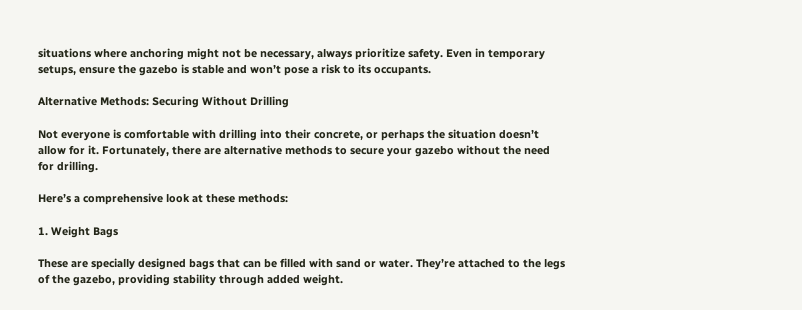situations where anchoring might not be necessary, always prioritize safety. Even in temporary setups, ensure the gazebo is stable and won’t pose a risk to its occupants.

Alternative Methods: Securing Without Drilling

Not everyone is comfortable with drilling into their concrete, or perhaps the situation doesn’t allow for it. Fortunately, there are alternative methods to secure your gazebo without the need for drilling.

Here’s a comprehensive look at these methods:

1. Weight Bags

These are specially designed bags that can be filled with sand or water. They’re attached to the legs of the gazebo, providing stability through added weight.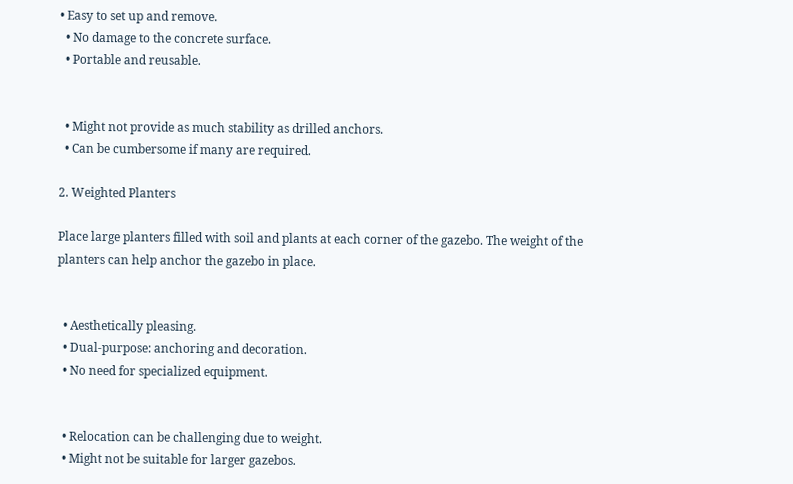• Easy to set up and remove.
  • No damage to the concrete surface.
  • Portable and reusable.


  • Might not provide as much stability as drilled anchors.
  • Can be cumbersome if many are required.

2. Weighted Planters

Place large planters filled with soil and plants at each corner of the gazebo. The weight of the planters can help anchor the gazebo in place.


  • Aesthetically pleasing.
  • Dual-purpose: anchoring and decoration.
  • No need for specialized equipment.


  • Relocation can be challenging due to weight.
  • Might not be suitable for larger gazebos.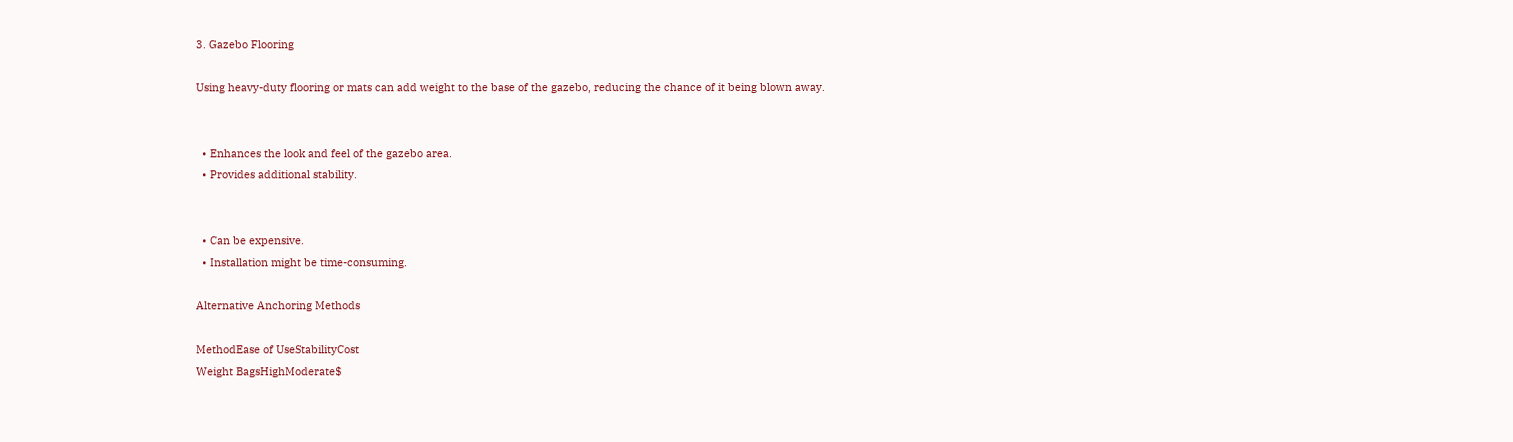3. Gazebo Flooring

Using heavy-duty flooring or mats can add weight to the base of the gazebo, reducing the chance of it being blown away.


  • Enhances the look and feel of the gazebo area.
  • Provides additional stability.


  • Can be expensive.
  • Installation might be time-consuming.

Alternative Anchoring Methods

MethodEase of UseStabilityCost
Weight BagsHighModerate$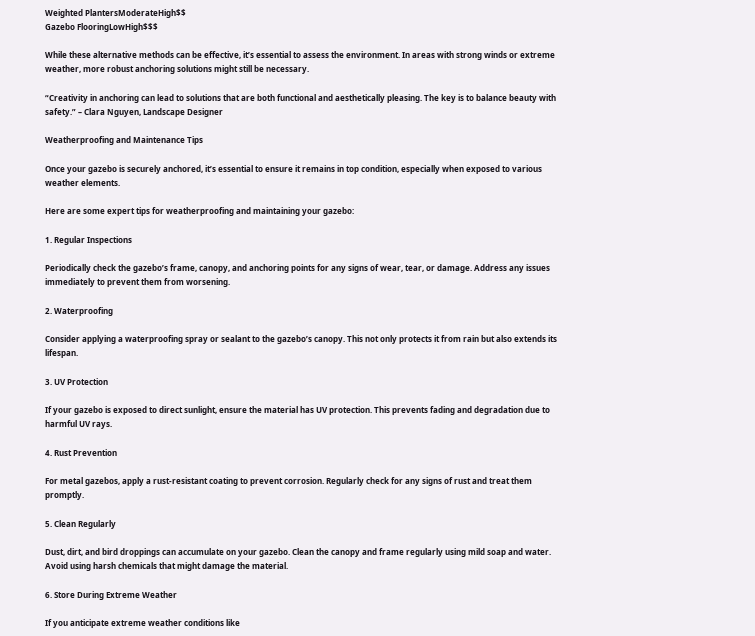Weighted PlantersModerateHigh$$
Gazebo FlooringLowHigh$$$

While these alternative methods can be effective, it’s essential to assess the environment. In areas with strong winds or extreme weather, more robust anchoring solutions might still be necessary.

“Creativity in anchoring can lead to solutions that are both functional and aesthetically pleasing. The key is to balance beauty with safety.” – Clara Nguyen, Landscape Designer

Weatherproofing and Maintenance Tips

Once your gazebo is securely anchored, it’s essential to ensure it remains in top condition, especially when exposed to various weather elements.

Here are some expert tips for weatherproofing and maintaining your gazebo:

1. Regular Inspections

Periodically check the gazebo’s frame, canopy, and anchoring points for any signs of wear, tear, or damage. Address any issues immediately to prevent them from worsening.

2. Waterproofing

Consider applying a waterproofing spray or sealant to the gazebo’s canopy. This not only protects it from rain but also extends its lifespan.

3. UV Protection

If your gazebo is exposed to direct sunlight, ensure the material has UV protection. This prevents fading and degradation due to harmful UV rays.

4. Rust Prevention

For metal gazebos, apply a rust-resistant coating to prevent corrosion. Regularly check for any signs of rust and treat them promptly.

5. Clean Regularly

Dust, dirt, and bird droppings can accumulate on your gazebo. Clean the canopy and frame regularly using mild soap and water. Avoid using harsh chemicals that might damage the material.

6. Store During Extreme Weather

If you anticipate extreme weather conditions like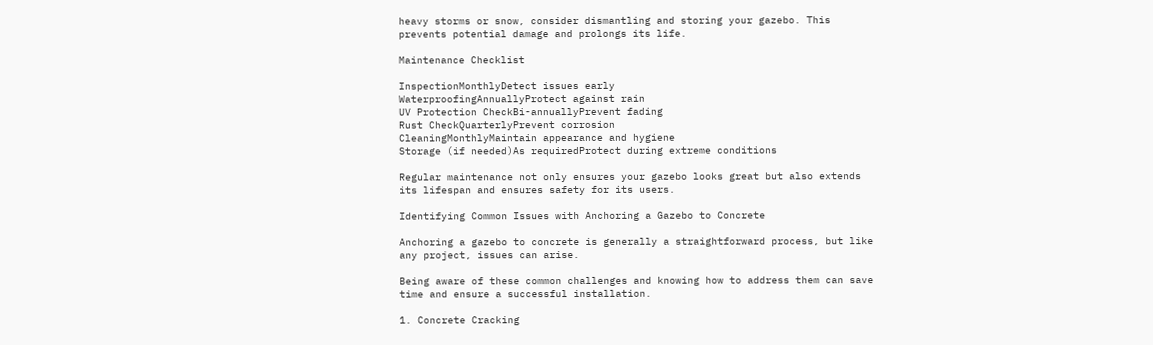heavy storms or snow, consider dismantling and storing your gazebo. This prevents potential damage and prolongs its life.

Maintenance Checklist

InspectionMonthlyDetect issues early
WaterproofingAnnuallyProtect against rain
UV Protection CheckBi-annuallyPrevent fading
Rust CheckQuarterlyPrevent corrosion
CleaningMonthlyMaintain appearance and hygiene
Storage (if needed)As requiredProtect during extreme conditions

Regular maintenance not only ensures your gazebo looks great but also extends its lifespan and ensures safety for its users.

Identifying Common Issues with Anchoring a Gazebo to Concrete

Anchoring a gazebo to concrete is generally a straightforward process, but like any project, issues can arise.

Being aware of these common challenges and knowing how to address them can save time and ensure a successful installation.

1. Concrete Cracking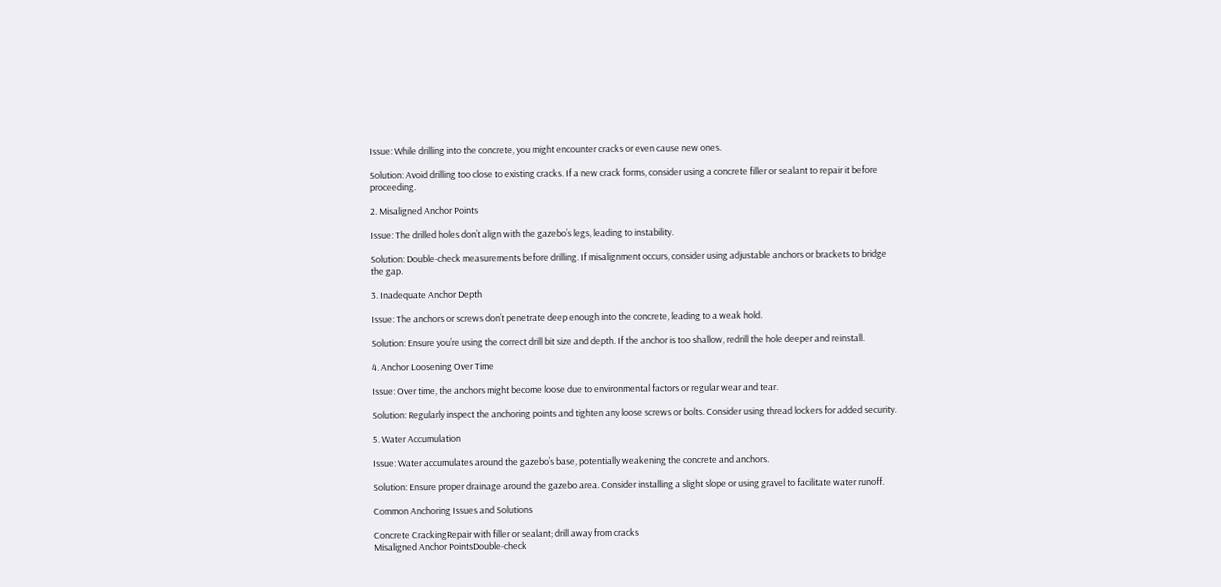Issue: While drilling into the concrete, you might encounter cracks or even cause new ones.

Solution: Avoid drilling too close to existing cracks. If a new crack forms, consider using a concrete filler or sealant to repair it before proceeding.

2. Misaligned Anchor Points

Issue: The drilled holes don’t align with the gazebo’s legs, leading to instability.

Solution: Double-check measurements before drilling. If misalignment occurs, consider using adjustable anchors or brackets to bridge the gap.

3. Inadequate Anchor Depth

Issue: The anchors or screws don’t penetrate deep enough into the concrete, leading to a weak hold.

Solution: Ensure you’re using the correct drill bit size and depth. If the anchor is too shallow, redrill the hole deeper and reinstall.

4. Anchor Loosening Over Time

Issue: Over time, the anchors might become loose due to environmental factors or regular wear and tear.

Solution: Regularly inspect the anchoring points and tighten any loose screws or bolts. Consider using thread lockers for added security.

5. Water Accumulation

Issue: Water accumulates around the gazebo’s base, potentially weakening the concrete and anchors.

Solution: Ensure proper drainage around the gazebo area. Consider installing a slight slope or using gravel to facilitate water runoff.

Common Anchoring Issues and Solutions

Concrete CrackingRepair with filler or sealant; drill away from cracks
Misaligned Anchor PointsDouble-check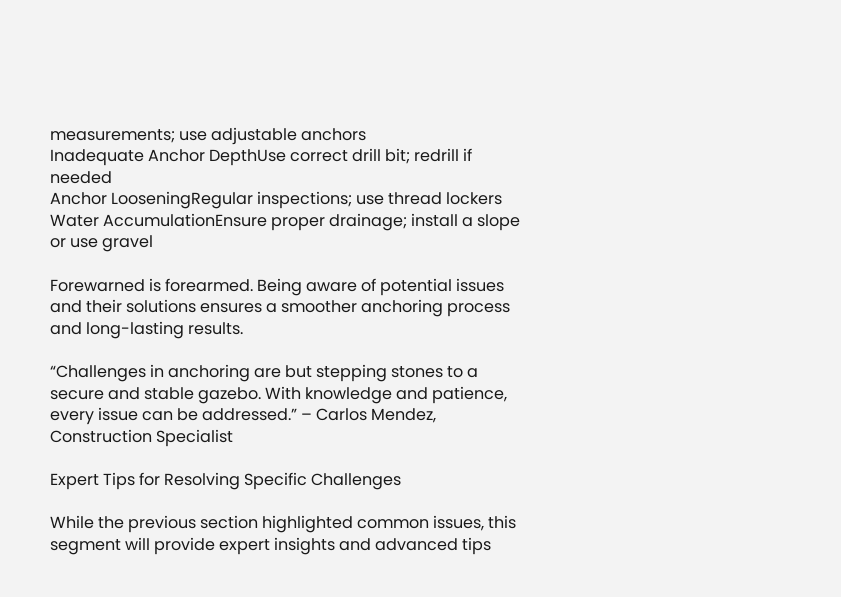measurements; use adjustable anchors
Inadequate Anchor DepthUse correct drill bit; redrill if needed
Anchor LooseningRegular inspections; use thread lockers
Water AccumulationEnsure proper drainage; install a slope or use gravel

Forewarned is forearmed. Being aware of potential issues and their solutions ensures a smoother anchoring process and long-lasting results.

“Challenges in anchoring are but stepping stones to a secure and stable gazebo. With knowledge and patience, every issue can be addressed.” – Carlos Mendez, Construction Specialist

Expert Tips for Resolving Specific Challenges

While the previous section highlighted common issues, this segment will provide expert insights and advanced tips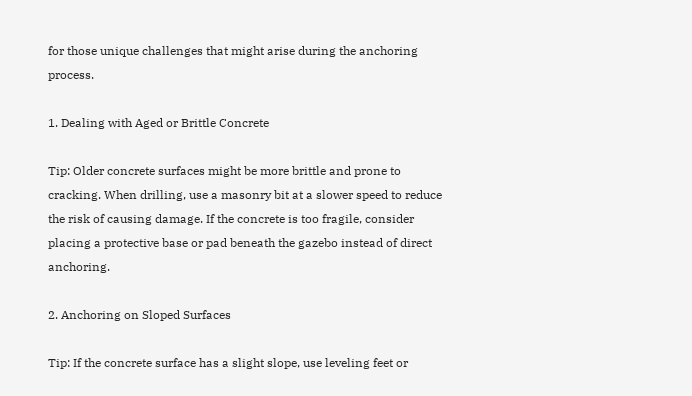for those unique challenges that might arise during the anchoring process.

1. Dealing with Aged or Brittle Concrete

Tip: Older concrete surfaces might be more brittle and prone to cracking. When drilling, use a masonry bit at a slower speed to reduce the risk of causing damage. If the concrete is too fragile, consider placing a protective base or pad beneath the gazebo instead of direct anchoring.

2. Anchoring on Sloped Surfaces

Tip: If the concrete surface has a slight slope, use leveling feet or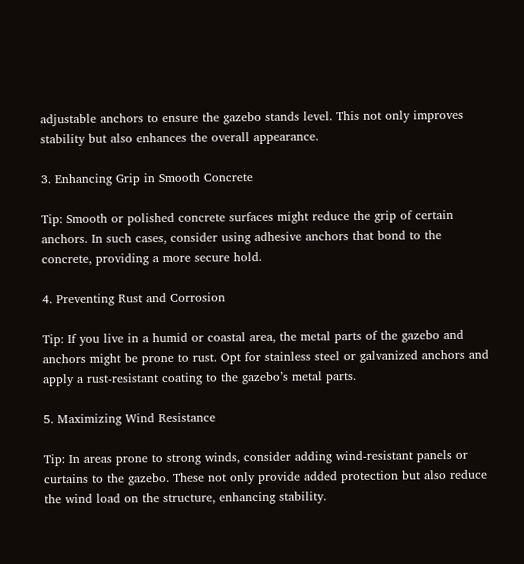adjustable anchors to ensure the gazebo stands level. This not only improves stability but also enhances the overall appearance.

3. Enhancing Grip in Smooth Concrete

Tip: Smooth or polished concrete surfaces might reduce the grip of certain anchors. In such cases, consider using adhesive anchors that bond to the concrete, providing a more secure hold.

4. Preventing Rust and Corrosion

Tip: If you live in a humid or coastal area, the metal parts of the gazebo and anchors might be prone to rust. Opt for stainless steel or galvanized anchors and apply a rust-resistant coating to the gazebo’s metal parts.

5. Maximizing Wind Resistance

Tip: In areas prone to strong winds, consider adding wind-resistant panels or curtains to the gazebo. These not only provide added protection but also reduce the wind load on the structure, enhancing stability.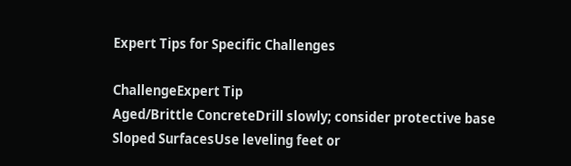Expert Tips for Specific Challenges

ChallengeExpert Tip
Aged/Brittle ConcreteDrill slowly; consider protective base
Sloped SurfacesUse leveling feet or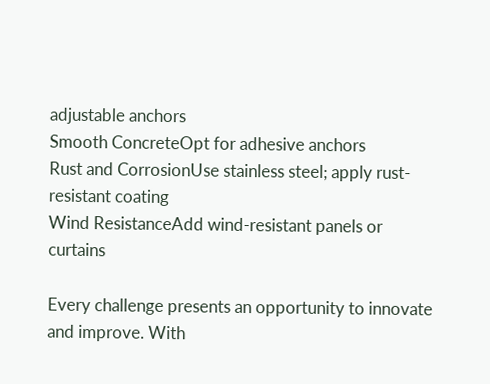adjustable anchors
Smooth ConcreteOpt for adhesive anchors
Rust and CorrosionUse stainless steel; apply rust-resistant coating
Wind ResistanceAdd wind-resistant panels or curtains

Every challenge presents an opportunity to innovate and improve. With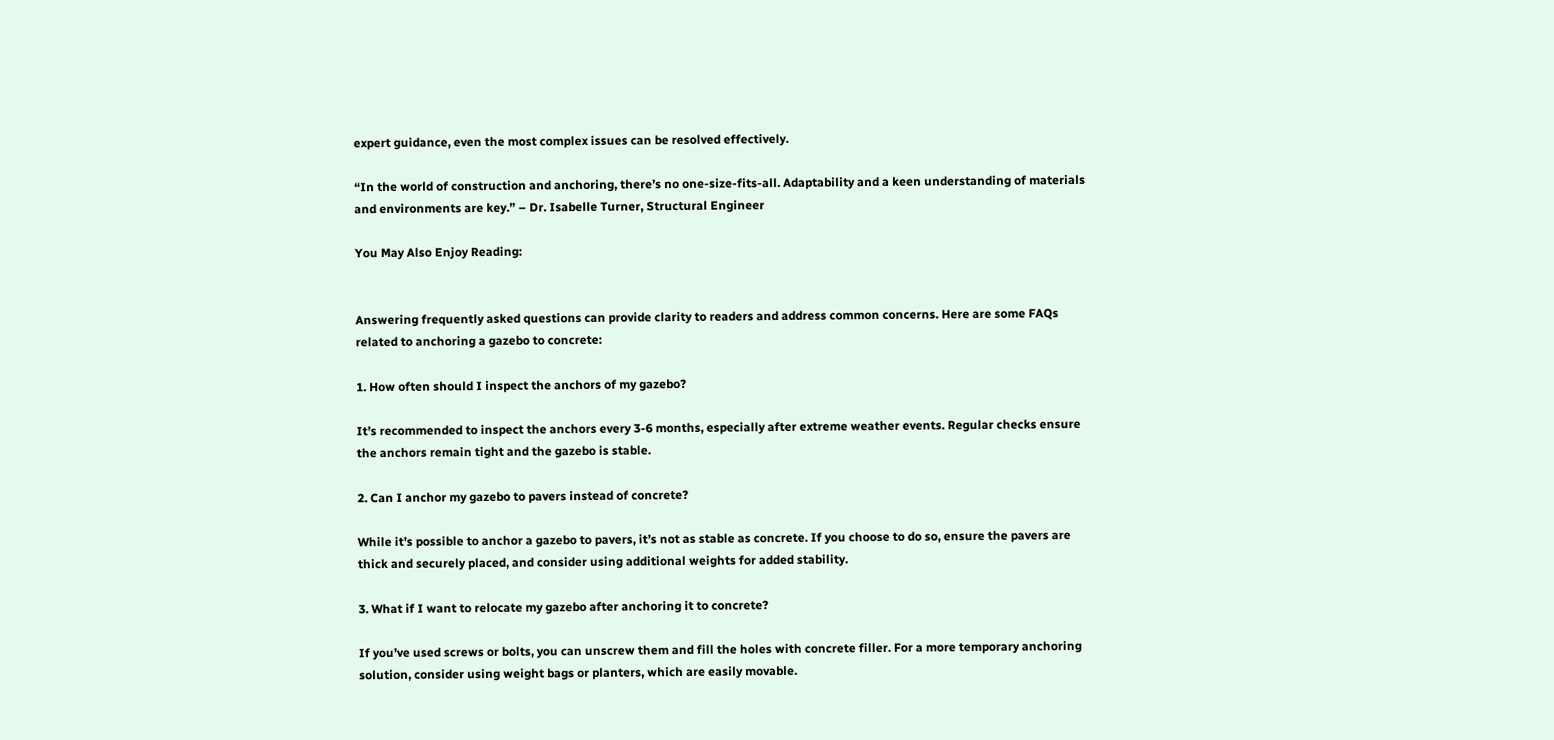expert guidance, even the most complex issues can be resolved effectively.

“In the world of construction and anchoring, there’s no one-size-fits-all. Adaptability and a keen understanding of materials and environments are key.” – Dr. Isabelle Turner, Structural Engineer

You May Also Enjoy Reading:


Answering frequently asked questions can provide clarity to readers and address common concerns. Here are some FAQs related to anchoring a gazebo to concrete:

1. How often should I inspect the anchors of my gazebo?

It’s recommended to inspect the anchors every 3-6 months, especially after extreme weather events. Regular checks ensure the anchors remain tight and the gazebo is stable.

2. Can I anchor my gazebo to pavers instead of concrete?

While it’s possible to anchor a gazebo to pavers, it’s not as stable as concrete. If you choose to do so, ensure the pavers are thick and securely placed, and consider using additional weights for added stability.

3. What if I want to relocate my gazebo after anchoring it to concrete?

If you’ve used screws or bolts, you can unscrew them and fill the holes with concrete filler. For a more temporary anchoring solution, consider using weight bags or planters, which are easily movable.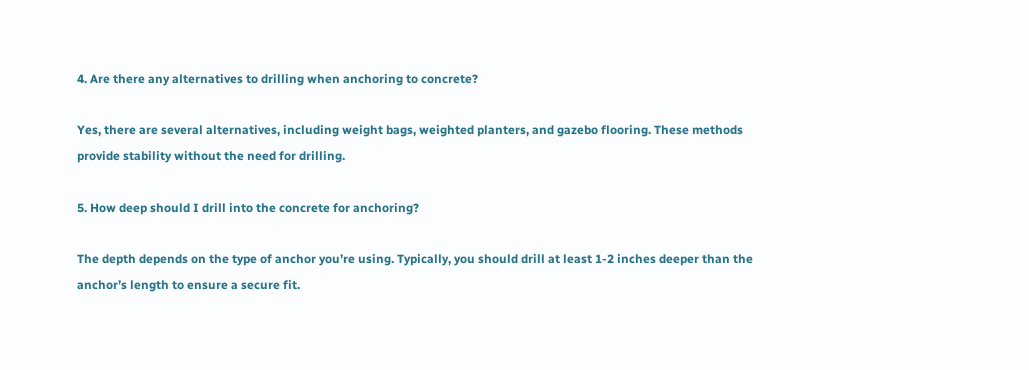4. Are there any alternatives to drilling when anchoring to concrete?

Yes, there are several alternatives, including weight bags, weighted planters, and gazebo flooring. These methods provide stability without the need for drilling.

5. How deep should I drill into the concrete for anchoring?

The depth depends on the type of anchor you’re using. Typically, you should drill at least 1-2 inches deeper than the anchor’s length to ensure a secure fit.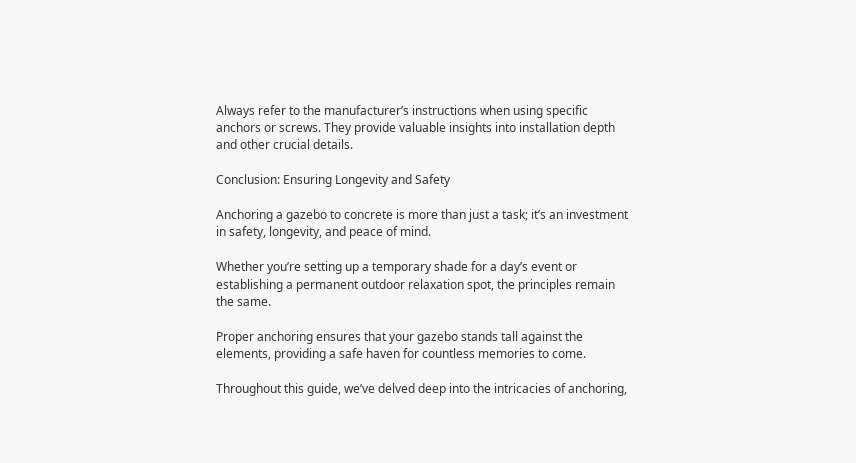Always refer to the manufacturer’s instructions when using specific anchors or screws. They provide valuable insights into installation depth and other crucial details.

Conclusion: Ensuring Longevity and Safety

Anchoring a gazebo to concrete is more than just a task; it’s an investment in safety, longevity, and peace of mind.

Whether you’re setting up a temporary shade for a day’s event or establishing a permanent outdoor relaxation spot, the principles remain the same.

Proper anchoring ensures that your gazebo stands tall against the elements, providing a safe haven for countless memories to come.

Throughout this guide, we’ve delved deep into the intricacies of anchoring,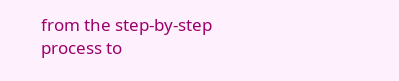from the step-by-step process to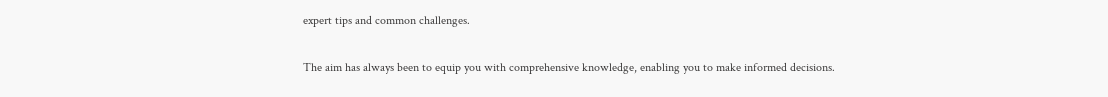expert tips and common challenges.

The aim has always been to equip you with comprehensive knowledge, enabling you to make informed decisions.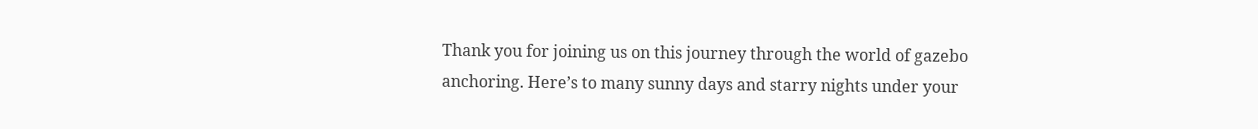Thank you for joining us on this journey through the world of gazebo anchoring. Here’s to many sunny days and starry nights under your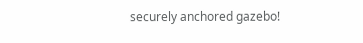securely anchored gazebo!